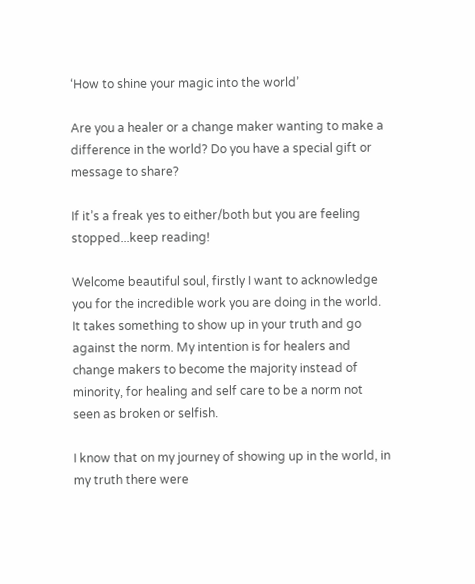‘How to shine your magic into the world’

Are you a healer or a change maker wanting to make a difference in the world? Do you have a special gift or message to share?

If it’s a freak yes to either/both but you are feeling stopped...keep reading!

Welcome beautiful soul, firstly I want to acknowledge you for the incredible work you are doing in the world. It takes something to show up in your truth and go against the norm. My intention is for healers and change makers to become the majority instead of minority, for healing and self care to be a norm not seen as broken or selfish.

I know that on my journey of showing up in the world, in my truth there were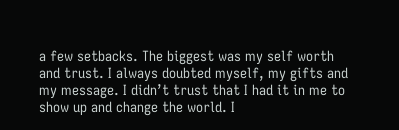a few setbacks. The biggest was my self worth and trust. I always doubted myself, my gifts and my message. I didn’t trust that I had it in me to show up and change the world. I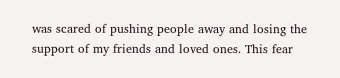was scared of pushing people away and losing the support of my friends and loved ones. This fear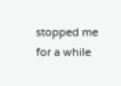stopped me for a while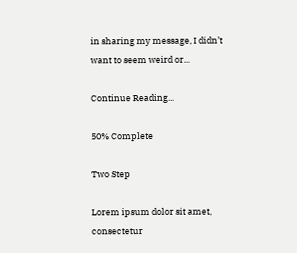in sharing my message, I didn’t want to seem weird or...

Continue Reading...

50% Complete

Two Step

Lorem ipsum dolor sit amet, consectetur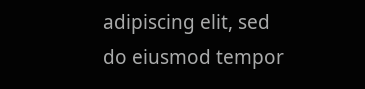adipiscing elit, sed do eiusmod tempor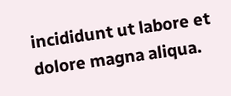incididunt ut labore et dolore magna aliqua.